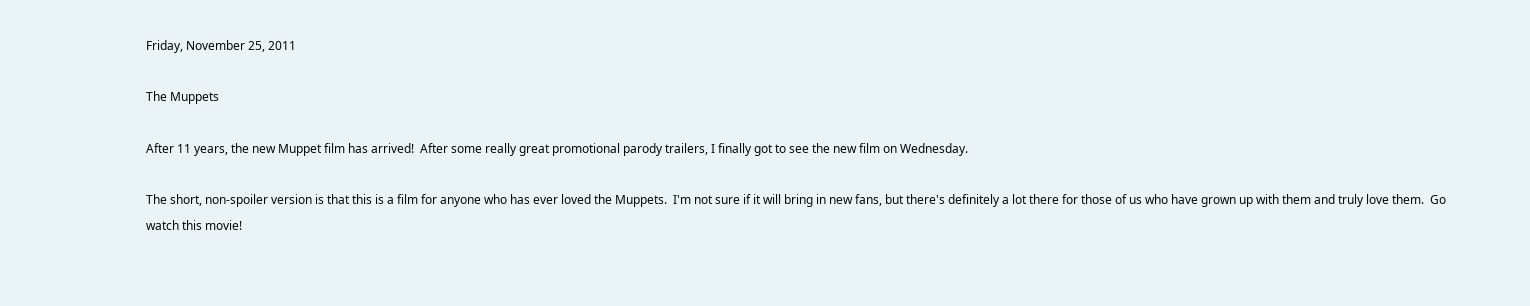Friday, November 25, 2011

The Muppets

After 11 years, the new Muppet film has arrived!  After some really great promotional parody trailers, I finally got to see the new film on Wednesday.

The short, non-spoiler version is that this is a film for anyone who has ever loved the Muppets.  I'm not sure if it will bring in new fans, but there's definitely a lot there for those of us who have grown up with them and truly love them.  Go watch this movie!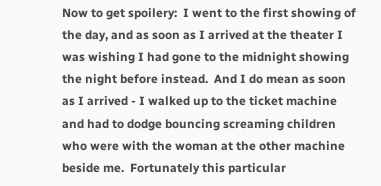Now to get spoilery:  I went to the first showing of the day, and as soon as I arrived at the theater I was wishing I had gone to the midnight showing the night before instead.  And I do mean as soon as I arrived - I walked up to the ticket machine and had to dodge bouncing screaming children who were with the woman at the other machine beside me.  Fortunately this particular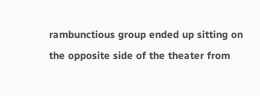rambunctious group ended up sitting on the opposite side of the theater from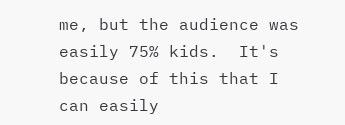me, but the audience was easily 75% kids.  It's because of this that I can easily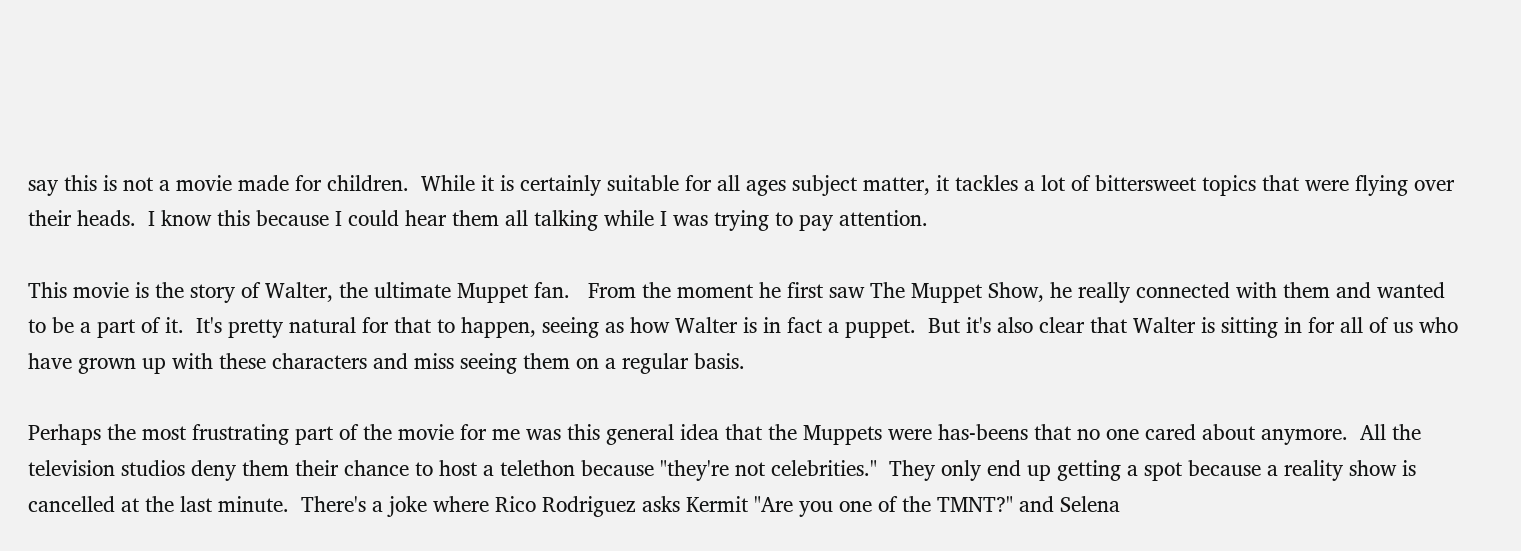say this is not a movie made for children.  While it is certainly suitable for all ages subject matter, it tackles a lot of bittersweet topics that were flying over their heads.  I know this because I could hear them all talking while I was trying to pay attention.

This movie is the story of Walter, the ultimate Muppet fan.   From the moment he first saw The Muppet Show, he really connected with them and wanted to be a part of it.  It's pretty natural for that to happen, seeing as how Walter is in fact a puppet.  But it's also clear that Walter is sitting in for all of us who have grown up with these characters and miss seeing them on a regular basis.

Perhaps the most frustrating part of the movie for me was this general idea that the Muppets were has-beens that no one cared about anymore.  All the television studios deny them their chance to host a telethon because "they're not celebrities."  They only end up getting a spot because a reality show is cancelled at the last minute.  There's a joke where Rico Rodriguez asks Kermit "Are you one of the TMNT?" and Selena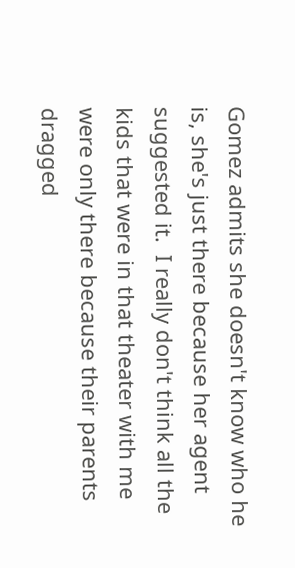Gomez admits she doesn't know who he is, she's just there because her agent suggested it.  I really don't think all the kids that were in that theater with me were only there because their parents dragged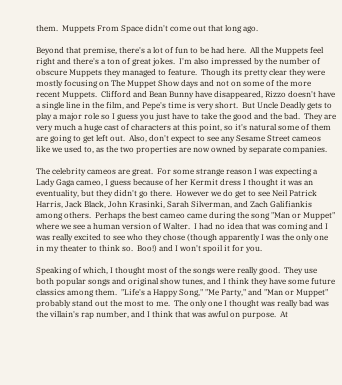them.  Muppets From Space didn't come out that long ago.

Beyond that premise, there's a lot of fun to be had here.  All the Muppets feel right and there's a ton of great jokes.  I'm also impressed by the number of obscure Muppets they managed to feature.  Though its pretty clear they were mostly focusing on The Muppet Show days and not on some of the more recent Muppets.  Clifford and Bean Bunny have disappeared, Rizzo doesn't have a single line in the film, and Pepe's time is very short.  But Uncle Deadly gets to play a major role so I guess you just have to take the good and the bad.  They are very much a huge cast of characters at this point, so it's natural some of them are going to get left out.  Also, don't expect to see any Sesame Street cameos like we used to, as the two properties are now owned by separate companies.

The celebrity cameos are great.  For some strange reason I was expecting a Lady Gaga cameo, I guess because of her Kermit dress I thought it was an eventuality, but they didn't go there.  However we do get to see Neil Patrick Harris, Jack Black, John Krasinki, Sarah Silverman, and Zach Galifiankis among others.  Perhaps the best cameo came during the song "Man or Muppet" where we see a human version of Walter.  I had no idea that was coming and I was really excited to see who they chose (though apparently I was the only one in my theater to think so.  Boo!) and I won't spoil it for you.

Speaking of which, I thought most of the songs were really good.  They use both popular songs and original show tunes, and I think they have some future classics among them.  "Life's a Happy Song," "Me Party," and "Man or Muppet" probably stand out the most to me.  The only one I thought was really bad was the villain's rap number, and I think that was awful on purpose.  At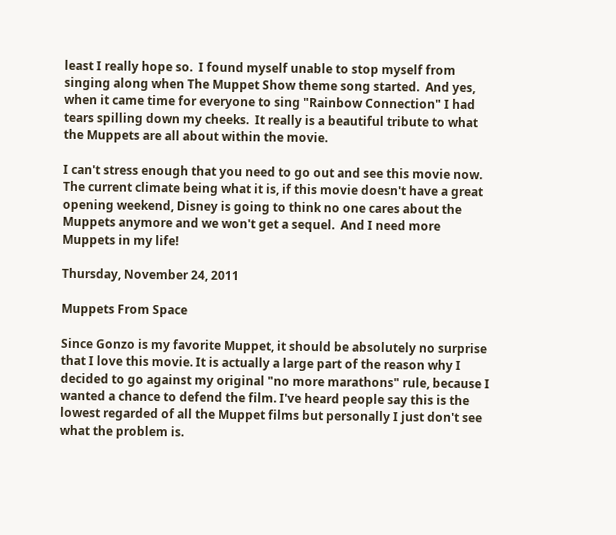least I really hope so.  I found myself unable to stop myself from singing along when The Muppet Show theme song started.  And yes, when it came time for everyone to sing "Rainbow Connection" I had tears spilling down my cheeks.  It really is a beautiful tribute to what the Muppets are all about within the movie.

I can't stress enough that you need to go out and see this movie now.  The current climate being what it is, if this movie doesn't have a great opening weekend, Disney is going to think no one cares about the Muppets anymore and we won't get a sequel.  And I need more Muppets in my life!

Thursday, November 24, 2011

Muppets From Space

Since Gonzo is my favorite Muppet, it should be absolutely no surprise that I love this movie. It is actually a large part of the reason why I decided to go against my original "no more marathons" rule, because I wanted a chance to defend the film. I've heard people say this is the lowest regarded of all the Muppet films but personally I just don't see what the problem is.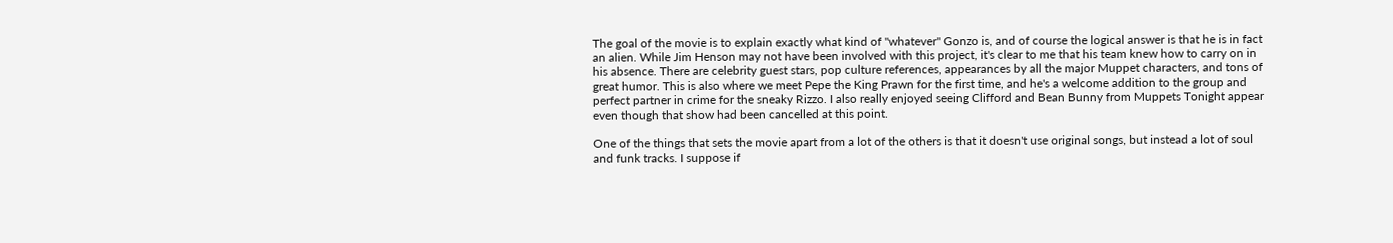The goal of the movie is to explain exactly what kind of "whatever" Gonzo is, and of course the logical answer is that he is in fact an alien. While Jim Henson may not have been involved with this project, it's clear to me that his team knew how to carry on in his absence. There are celebrity guest stars, pop culture references, appearances by all the major Muppet characters, and tons of great humor. This is also where we meet Pepe the King Prawn for the first time, and he's a welcome addition to the group and perfect partner in crime for the sneaky Rizzo. I also really enjoyed seeing Clifford and Bean Bunny from Muppets Tonight appear even though that show had been cancelled at this point.

One of the things that sets the movie apart from a lot of the others is that it doesn't use original songs, but instead a lot of soul and funk tracks. I suppose if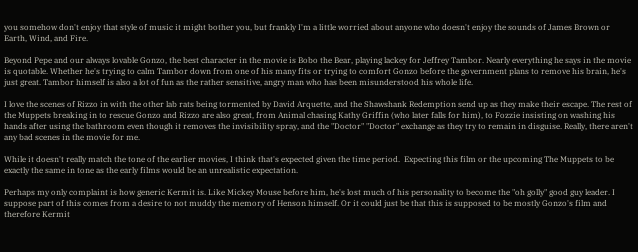you somehow don't enjoy that style of music it might bother you, but frankly I'm a little worried about anyone who doesn't enjoy the sounds of James Brown or Earth, Wind, and Fire.

Beyond Pepe and our always lovable Gonzo, the best character in the movie is Bobo the Bear, playing lackey for Jeffrey Tambor. Nearly everything he says in the movie is quotable. Whether he's trying to calm Tambor down from one of his many fits or trying to comfort Gonzo before the government plans to remove his brain, he's just great. Tambor himself is also a lot of fun as the rather sensitive, angry man who has been misunderstood his whole life.

I love the scenes of Rizzo in with the other lab rats being tormented by David Arquette, and the Shawshank Redemption send up as they make their escape. The rest of the Muppets breaking in to rescue Gonzo and Rizzo are also great, from Animal chasing Kathy Griffin (who later falls for him), to Fozzie insisting on washing his hands after using the bathroom even though it removes the invisibility spray, and the "Doctor" "Doctor" exchange as they try to remain in disguise. Really, there aren't any bad scenes in the movie for me.

While it doesn't really match the tone of the earlier movies, I think that's expected given the time period.  Expecting this film or the upcoming The Muppets to be exactly the same in tone as the early films would be an unrealistic expectation.

Perhaps my only complaint is how generic Kermit is. Like Mickey Mouse before him, he's lost much of his personality to become the "oh golly" good guy leader. I suppose part of this comes from a desire to not muddy the memory of Henson himself. Or it could just be that this is supposed to be mostly Gonzo's film and therefore Kermit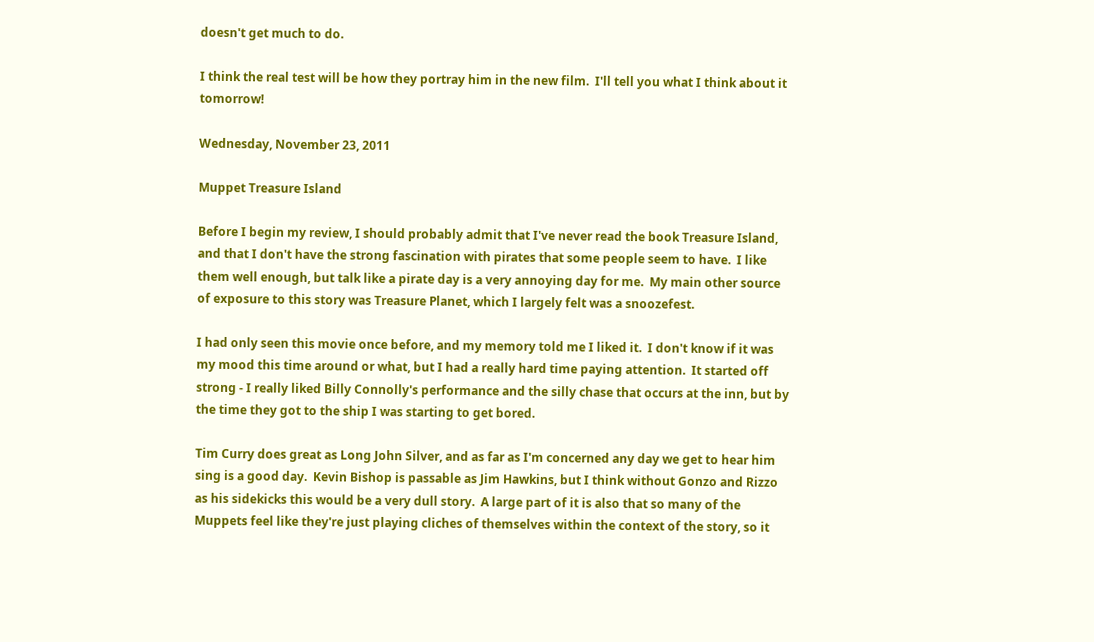doesn't get much to do.

I think the real test will be how they portray him in the new film.  I'll tell you what I think about it tomorrow!

Wednesday, November 23, 2011

Muppet Treasure Island

Before I begin my review, I should probably admit that I've never read the book Treasure Island, and that I don't have the strong fascination with pirates that some people seem to have.  I like them well enough, but talk like a pirate day is a very annoying day for me.  My main other source of exposure to this story was Treasure Planet, which I largely felt was a snoozefest.

I had only seen this movie once before, and my memory told me I liked it.  I don't know if it was my mood this time around or what, but I had a really hard time paying attention.  It started off strong - I really liked Billy Connolly's performance and the silly chase that occurs at the inn, but by the time they got to the ship I was starting to get bored.

Tim Curry does great as Long John Silver, and as far as I'm concerned any day we get to hear him sing is a good day.  Kevin Bishop is passable as Jim Hawkins, but I think without Gonzo and Rizzo as his sidekicks this would be a very dull story.  A large part of it is also that so many of the Muppets feel like they're just playing cliches of themselves within the context of the story, so it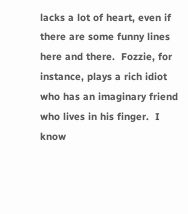lacks a lot of heart, even if there are some funny lines here and there.  Fozzie, for instance, plays a rich idiot who has an imaginary friend who lives in his finger.  I know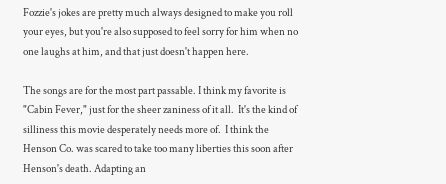Fozzie's jokes are pretty much always designed to make you roll your eyes, but you're also supposed to feel sorry for him when no one laughs at him, and that just doesn't happen here.

The songs are for the most part passable. I think my favorite is "Cabin Fever," just for the sheer zaniness of it all.  It's the kind of silliness this movie desperately needs more of.  I think the Henson Co. was scared to take too many liberties this soon after Henson's death. Adapting an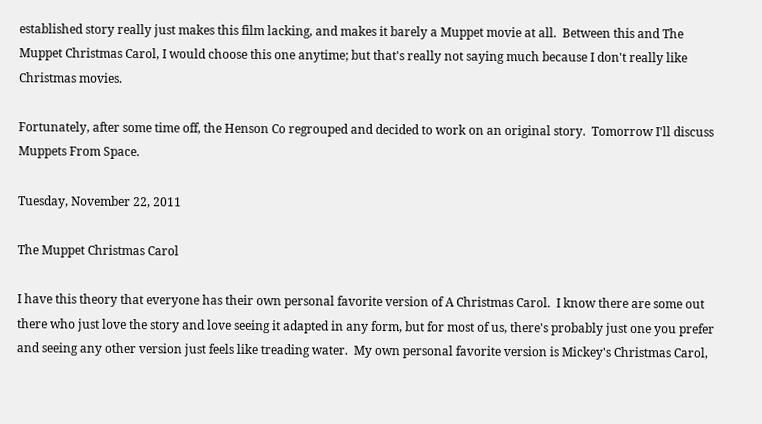established story really just makes this film lacking, and makes it barely a Muppet movie at all.  Between this and The Muppet Christmas Carol, I would choose this one anytime; but that's really not saying much because I don't really like Christmas movies.

Fortunately, after some time off, the Henson Co regrouped and decided to work on an original story.  Tomorrow I'll discuss Muppets From Space.

Tuesday, November 22, 2011

The Muppet Christmas Carol

I have this theory that everyone has their own personal favorite version of A Christmas Carol.  I know there are some out there who just love the story and love seeing it adapted in any form, but for most of us, there's probably just one you prefer and seeing any other version just feels like treading water.  My own personal favorite version is Mickey's Christmas Carol,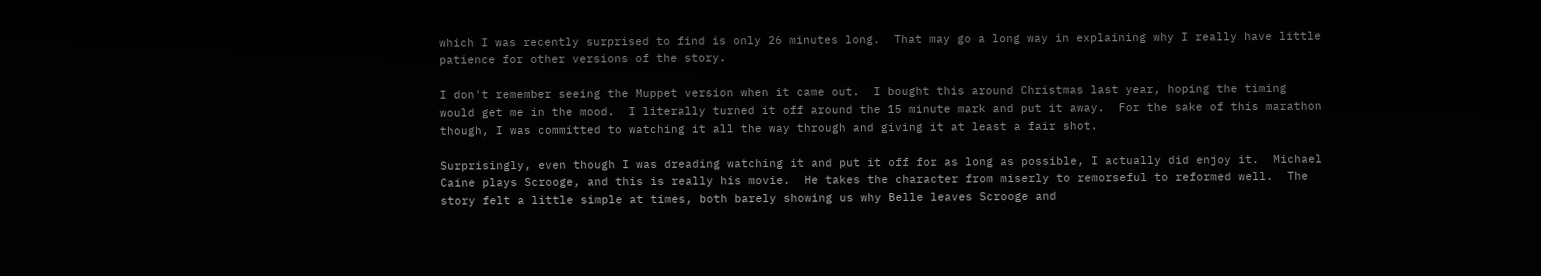which I was recently surprised to find is only 26 minutes long.  That may go a long way in explaining why I really have little patience for other versions of the story.

I don't remember seeing the Muppet version when it came out.  I bought this around Christmas last year, hoping the timing would get me in the mood.  I literally turned it off around the 15 minute mark and put it away.  For the sake of this marathon though, I was committed to watching it all the way through and giving it at least a fair shot.

Surprisingly, even though I was dreading watching it and put it off for as long as possible, I actually did enjoy it.  Michael Caine plays Scrooge, and this is really his movie.  He takes the character from miserly to remorseful to reformed well.  The story felt a little simple at times, both barely showing us why Belle leaves Scrooge and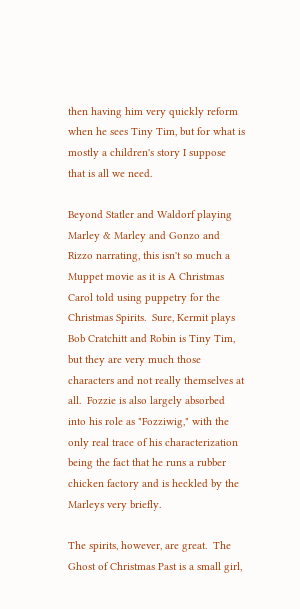then having him very quickly reform when he sees Tiny Tim, but for what is mostly a children's story I suppose that is all we need.

Beyond Statler and Waldorf playing Marley & Marley and Gonzo and Rizzo narrating, this isn't so much a Muppet movie as it is A Christmas Carol told using puppetry for the Christmas Spirits.  Sure, Kermit plays Bob Cratchitt and Robin is Tiny Tim, but they are very much those characters and not really themselves at all.  Fozzie is also largely absorbed into his role as "Fozziwig," with the only real trace of his characterization being the fact that he runs a rubber chicken factory and is heckled by the Marleys very briefly.

The spirits, however, are great.  The Ghost of Christmas Past is a small girl,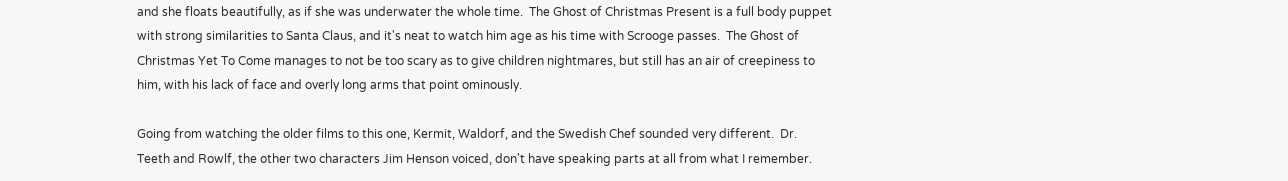and she floats beautifully, as if she was underwater the whole time.  The Ghost of Christmas Present is a full body puppet with strong similarities to Santa Claus, and it's neat to watch him age as his time with Scrooge passes.  The Ghost of Christmas Yet To Come manages to not be too scary as to give children nightmares, but still has an air of creepiness to him, with his lack of face and overly long arms that point ominously.

Going from watching the older films to this one, Kermit, Waldorf, and the Swedish Chef sounded very different.  Dr. Teeth and Rowlf, the other two characters Jim Henson voiced, don't have speaking parts at all from what I remember.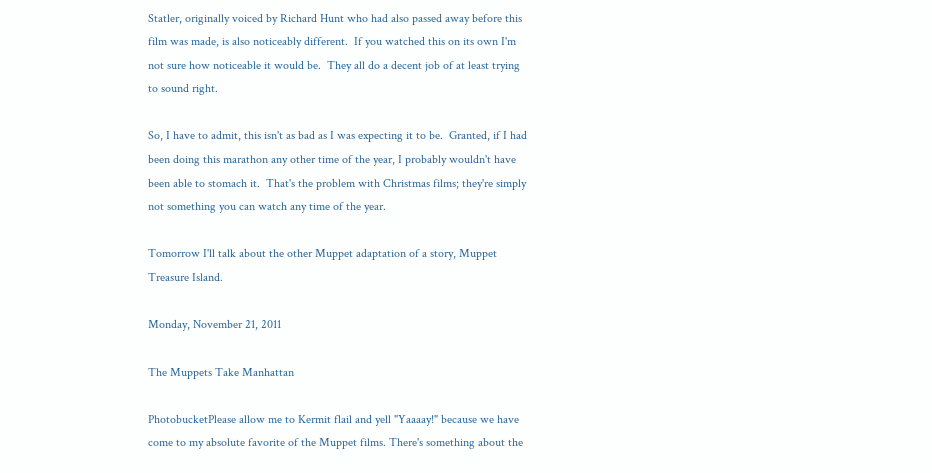Statler, originally voiced by Richard Hunt who had also passed away before this film was made, is also noticeably different.  If you watched this on its own I'm not sure how noticeable it would be.  They all do a decent job of at least trying to sound right.

So, I have to admit, this isn't as bad as I was expecting it to be.  Granted, if I had been doing this marathon any other time of the year, I probably wouldn't have been able to stomach it.  That's the problem with Christmas films; they're simply not something you can watch any time of the year.

Tomorrow I'll talk about the other Muppet adaptation of a story, Muppet Treasure Island.

Monday, November 21, 2011

The Muppets Take Manhattan

PhotobucketPlease allow me to Kermit flail and yell "Yaaaay!" because we have come to my absolute favorite of the Muppet films. There's something about the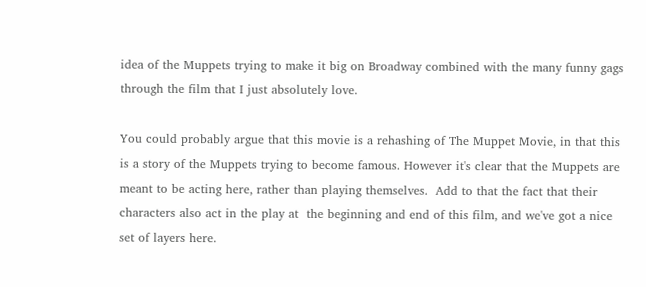idea of the Muppets trying to make it big on Broadway combined with the many funny gags through the film that I just absolutely love.

You could probably argue that this movie is a rehashing of The Muppet Movie, in that this is a story of the Muppets trying to become famous. However it's clear that the Muppets are meant to be acting here, rather than playing themselves.  Add to that the fact that their characters also act in the play at  the beginning and end of this film, and we've got a nice set of layers here.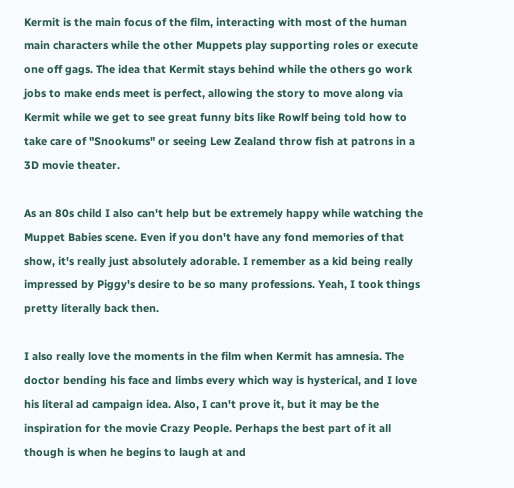Kermit is the main focus of the film, interacting with most of the human main characters while the other Muppets play supporting roles or execute one off gags. The idea that Kermit stays behind while the others go work jobs to make ends meet is perfect, allowing the story to move along via Kermit while we get to see great funny bits like Rowlf being told how to take care of "Snookums" or seeing Lew Zealand throw fish at patrons in a 3D movie theater.

As an 80s child I also can't help but be extremely happy while watching the Muppet Babies scene. Even if you don't have any fond memories of that show, it's really just absolutely adorable. I remember as a kid being really impressed by Piggy's desire to be so many professions. Yeah, I took things pretty literally back then.

I also really love the moments in the film when Kermit has amnesia. The doctor bending his face and limbs every which way is hysterical, and I love his literal ad campaign idea. Also, I can't prove it, but it may be the inspiration for the movie Crazy People. Perhaps the best part of it all though is when he begins to laugh at and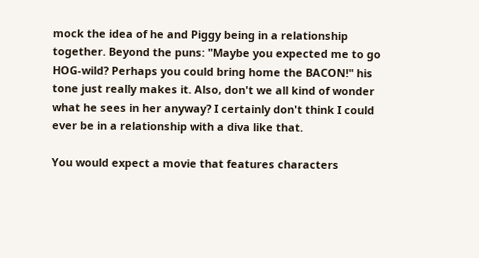mock the idea of he and Piggy being in a relationship together. Beyond the puns: "Maybe you expected me to go HOG-wild? Perhaps you could bring home the BACON!" his tone just really makes it. Also, don't we all kind of wonder what he sees in her anyway? I certainly don't think I could ever be in a relationship with a diva like that.

You would expect a movie that features characters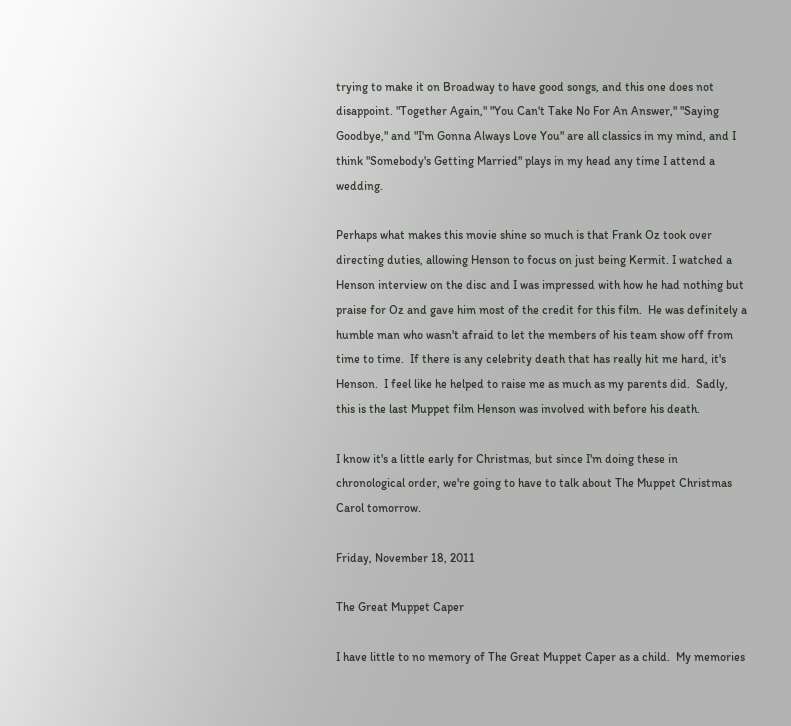trying to make it on Broadway to have good songs, and this one does not disappoint. "Together Again," "You Can't Take No For An Answer," "Saying Goodbye," and "I'm Gonna Always Love You" are all classics in my mind, and I think "Somebody's Getting Married" plays in my head any time I attend a wedding.

Perhaps what makes this movie shine so much is that Frank Oz took over directing duties, allowing Henson to focus on just being Kermit. I watched a Henson interview on the disc and I was impressed with how he had nothing but praise for Oz and gave him most of the credit for this film.  He was definitely a humble man who wasn't afraid to let the members of his team show off from time to time.  If there is any celebrity death that has really hit me hard, it's Henson.  I feel like he helped to raise me as much as my parents did.  Sadly, this is the last Muppet film Henson was involved with before his death.

I know it's a little early for Christmas, but since I'm doing these in chronological order, we're going to have to talk about The Muppet Christmas Carol tomorrow.

Friday, November 18, 2011

The Great Muppet Caper

I have little to no memory of The Great Muppet Caper as a child.  My memories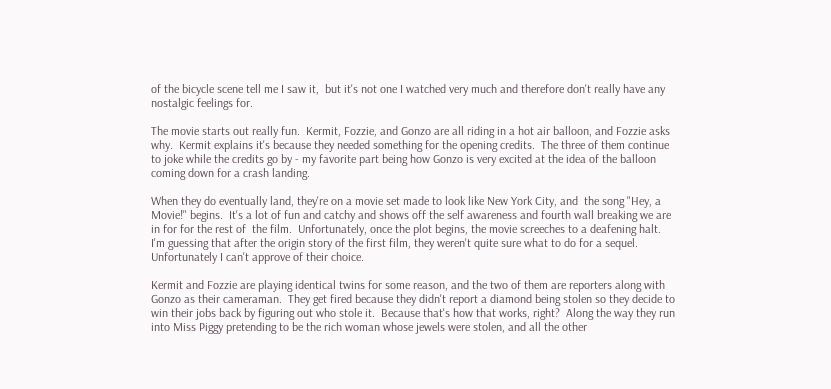of the bicycle scene tell me I saw it,  but it's not one I watched very much and therefore don't really have any nostalgic feelings for.

The movie starts out really fun.  Kermit, Fozzie, and Gonzo are all riding in a hot air balloon, and Fozzie asks why.  Kermit explains it's because they needed something for the opening credits.  The three of them continue to joke while the credits go by - my favorite part being how Gonzo is very excited at the idea of the balloon coming down for a crash landing.

When they do eventually land, they're on a movie set made to look like New York City, and  the song "Hey, a Movie!" begins.  It's a lot of fun and catchy and shows off the self awareness and fourth wall breaking we are in for for the rest of  the film.  Unfortunately, once the plot begins, the movie screeches to a deafening halt.  I'm guessing that after the origin story of the first film, they weren't quite sure what to do for a sequel.  Unfortunately I can't approve of their choice.

Kermit and Fozzie are playing identical twins for some reason, and the two of them are reporters along with Gonzo as their cameraman.  They get fired because they didn't report a diamond being stolen so they decide to win their jobs back by figuring out who stole it.  Because that's how that works, right?  Along the way they run into Miss Piggy pretending to be the rich woman whose jewels were stolen, and all the other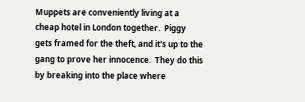Muppets are conveniently living at a cheap hotel in London together.  Piggy gets framed for the theft, and it's up to the gang to prove her innocence.  They do this by breaking into the place where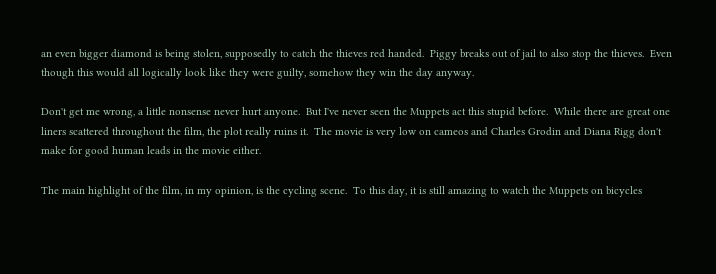an even bigger diamond is being stolen, supposedly to catch the thieves red handed.  Piggy breaks out of jail to also stop the thieves.  Even though this would all logically look like they were guilty, somehow they win the day anyway.

Don't get me wrong, a little nonsense never hurt anyone.  But I've never seen the Muppets act this stupid before.  While there are great one liners scattered throughout the film, the plot really ruins it.  The movie is very low on cameos and Charles Grodin and Diana Rigg don't make for good human leads in the movie either.

The main highlight of the film, in my opinion, is the cycling scene.  To this day, it is still amazing to watch the Muppets on bicycles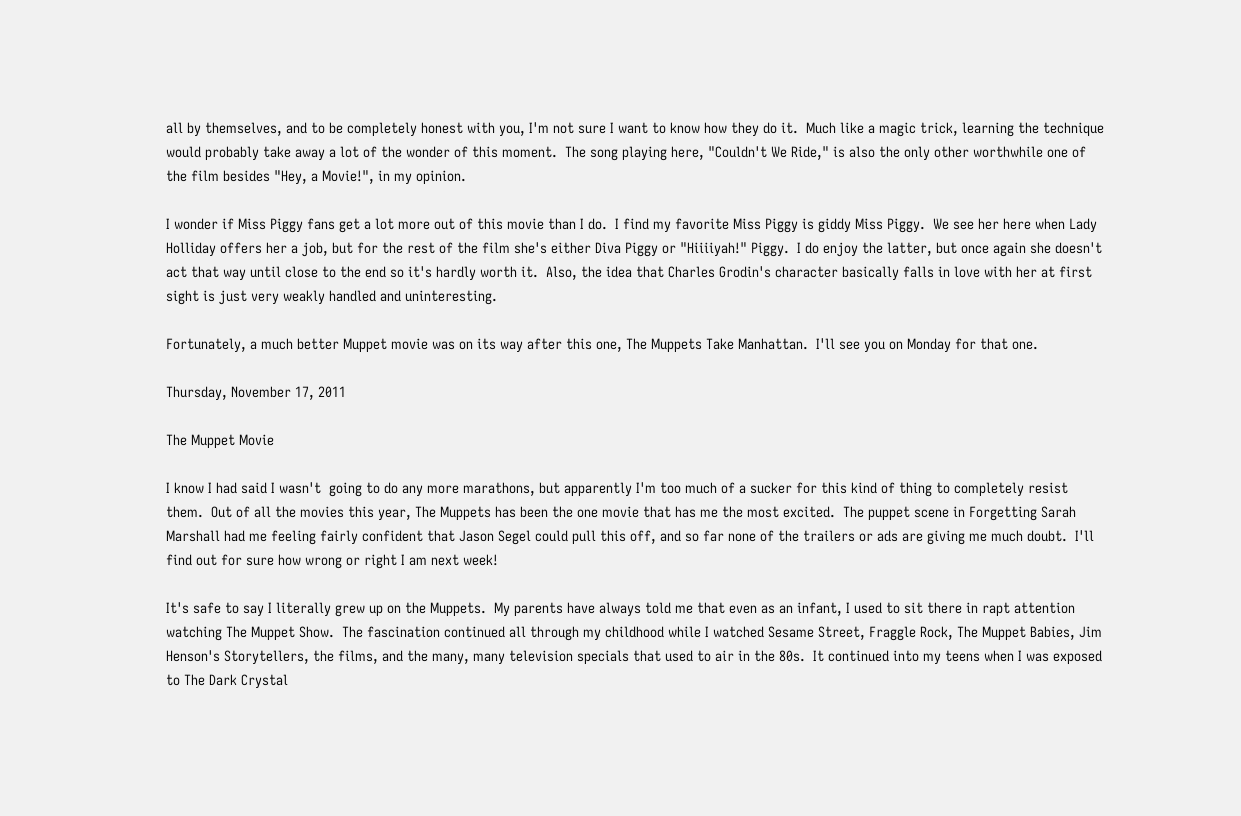all by themselves, and to be completely honest with you, I'm not sure I want to know how they do it.  Much like a magic trick, learning the technique would probably take away a lot of the wonder of this moment.  The song playing here, "Couldn't We Ride," is also the only other worthwhile one of the film besides "Hey, a Movie!", in my opinion.

I wonder if Miss Piggy fans get a lot more out of this movie than I do.  I find my favorite Miss Piggy is giddy Miss Piggy.  We see her here when Lady Holliday offers her a job, but for the rest of the film she's either Diva Piggy or "Hiiiiyah!" Piggy.  I do enjoy the latter, but once again she doesn't act that way until close to the end so it's hardly worth it.  Also, the idea that Charles Grodin's character basically falls in love with her at first sight is just very weakly handled and uninteresting.

Fortunately, a much better Muppet movie was on its way after this one, The Muppets Take Manhattan.  I'll see you on Monday for that one.

Thursday, November 17, 2011

The Muppet Movie

I know I had said I wasn't  going to do any more marathons, but apparently I'm too much of a sucker for this kind of thing to completely resist them.  Out of all the movies this year, The Muppets has been the one movie that has me the most excited.  The puppet scene in Forgetting Sarah Marshall had me feeling fairly confident that Jason Segel could pull this off, and so far none of the trailers or ads are giving me much doubt.  I'll find out for sure how wrong or right I am next week!

It's safe to say I literally grew up on the Muppets.  My parents have always told me that even as an infant, I used to sit there in rapt attention watching The Muppet Show.  The fascination continued all through my childhood while I watched Sesame Street, Fraggle Rock, The Muppet Babies, Jim Henson's Storytellers, the films, and the many, many television specials that used to air in the 80s.  It continued into my teens when I was exposed to The Dark Crystal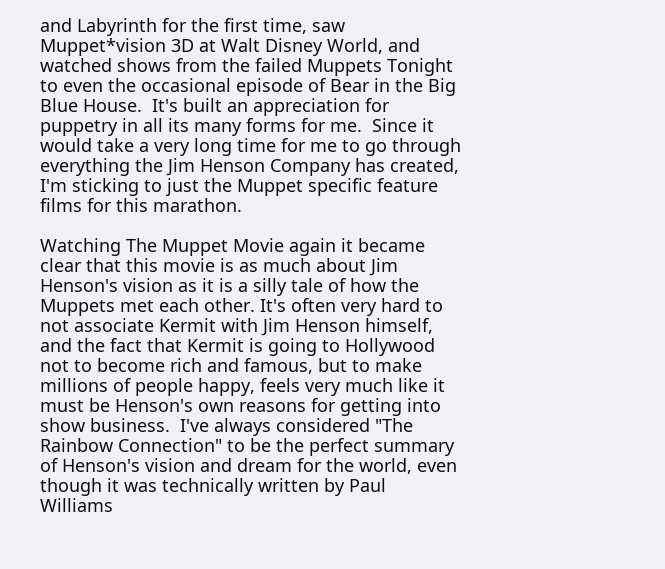and Labyrinth for the first time, saw Muppet*vision 3D at Walt Disney World, and watched shows from the failed Muppets Tonight to even the occasional episode of Bear in the Big Blue House.  It's built an appreciation for puppetry in all its many forms for me.  Since it would take a very long time for me to go through everything the Jim Henson Company has created, I'm sticking to just the Muppet specific feature films for this marathon.

Watching The Muppet Movie again it became clear that this movie is as much about Jim Henson's vision as it is a silly tale of how the Muppets met each other. It's often very hard to not associate Kermit with Jim Henson himself, and the fact that Kermit is going to Hollywood not to become rich and famous, but to make millions of people happy, feels very much like it must be Henson's own reasons for getting into show business.  I've always considered "The Rainbow Connection" to be the perfect summary of Henson's vision and dream for the world, even though it was technically written by Paul Williams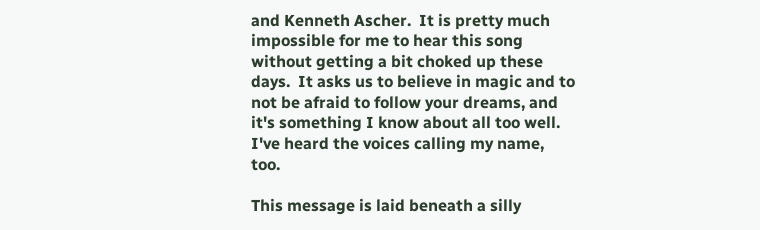and Kenneth Ascher.  It is pretty much impossible for me to hear this song without getting a bit choked up these days.  It asks us to believe in magic and to not be afraid to follow your dreams, and it's something I know about all too well.  I've heard the voices calling my name, too.

This message is laid beneath a silly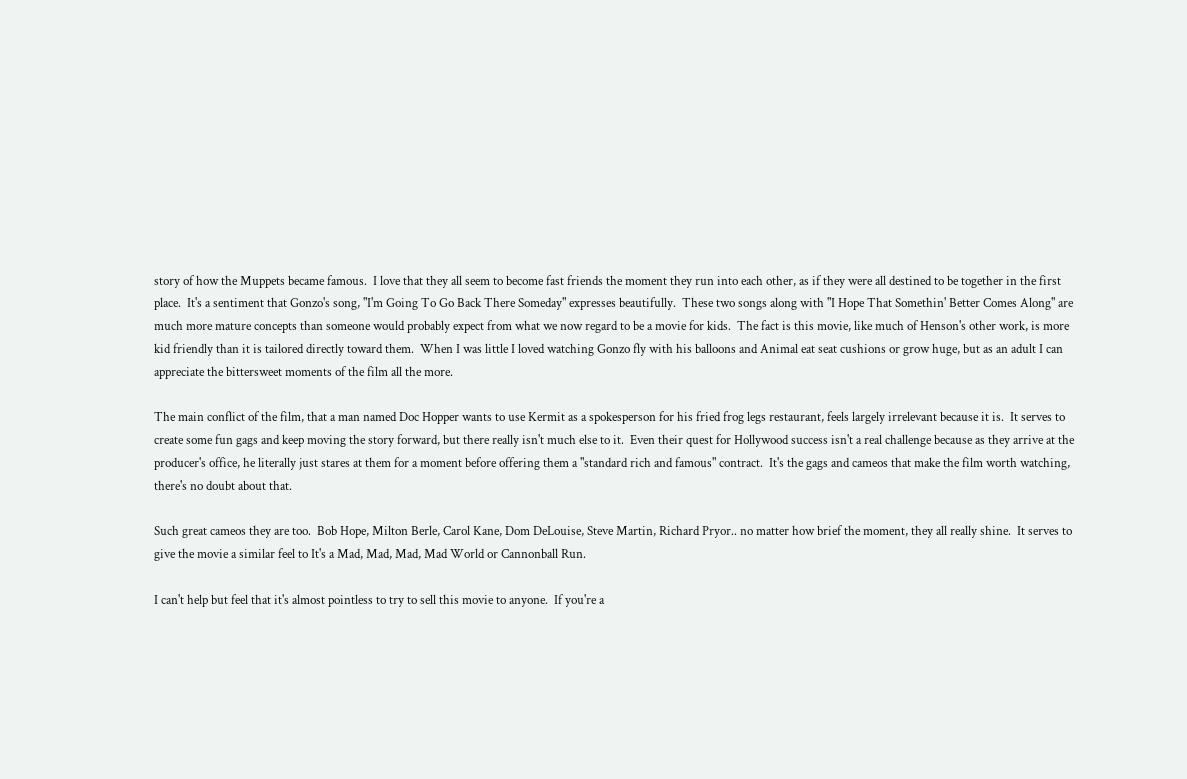story of how the Muppets became famous.  I love that they all seem to become fast friends the moment they run into each other, as if they were all destined to be together in the first place.  It's a sentiment that Gonzo's song, "I'm Going To Go Back There Someday" expresses beautifully.  These two songs along with "I Hope That Somethin' Better Comes Along" are much more mature concepts than someone would probably expect from what we now regard to be a movie for kids.  The fact is this movie, like much of Henson's other work, is more kid friendly than it is tailored directly toward them.  When I was little I loved watching Gonzo fly with his balloons and Animal eat seat cushions or grow huge, but as an adult I can appreciate the bittersweet moments of the film all the more.

The main conflict of the film, that a man named Doc Hopper wants to use Kermit as a spokesperson for his fried frog legs restaurant, feels largely irrelevant because it is.  It serves to create some fun gags and keep moving the story forward, but there really isn't much else to it.  Even their quest for Hollywood success isn't a real challenge because as they arrive at the producer's office, he literally just stares at them for a moment before offering them a "standard rich and famous" contract.  It's the gags and cameos that make the film worth watching, there's no doubt about that.

Such great cameos they are too.  Bob Hope, Milton Berle, Carol Kane, Dom DeLouise, Steve Martin, Richard Pryor.. no matter how brief the moment, they all really shine.  It serves to give the movie a similar feel to It's a Mad, Mad, Mad, Mad World or Cannonball Run.

I can't help but feel that it's almost pointless to try to sell this movie to anyone.  If you're a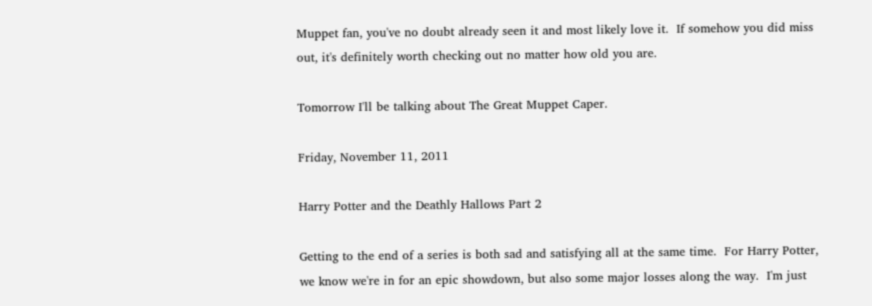Muppet fan, you've no doubt already seen it and most likely love it.  If somehow you did miss out, it's definitely worth checking out no matter how old you are.

Tomorrow I'll be talking about The Great Muppet Caper.

Friday, November 11, 2011

Harry Potter and the Deathly Hallows Part 2

Getting to the end of a series is both sad and satisfying all at the same time.  For Harry Potter, we know we're in for an epic showdown, but also some major losses along the way.  I'm just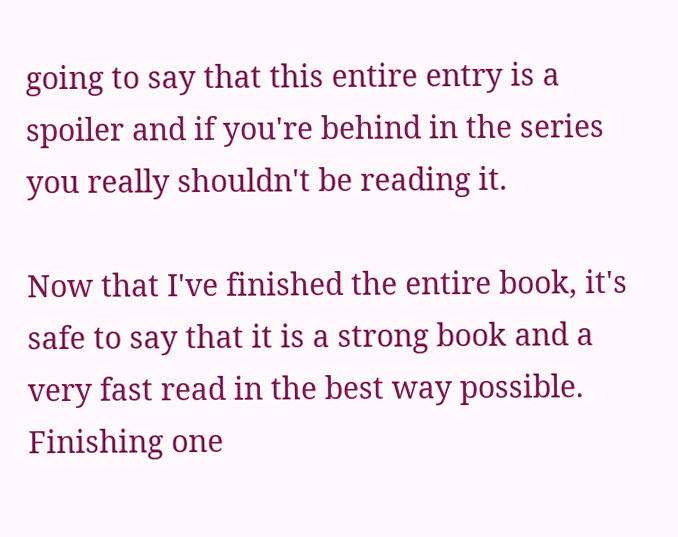going to say that this entire entry is a spoiler and if you're behind in the series you really shouldn't be reading it.

Now that I've finished the entire book, it's safe to say that it is a strong book and a very fast read in the best way possible.  Finishing one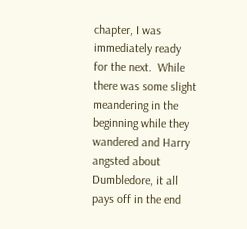chapter, I was immediately ready for the next.  While there was some slight meandering in the beginning while they wandered and Harry angsted about Dumbledore, it all pays off in the end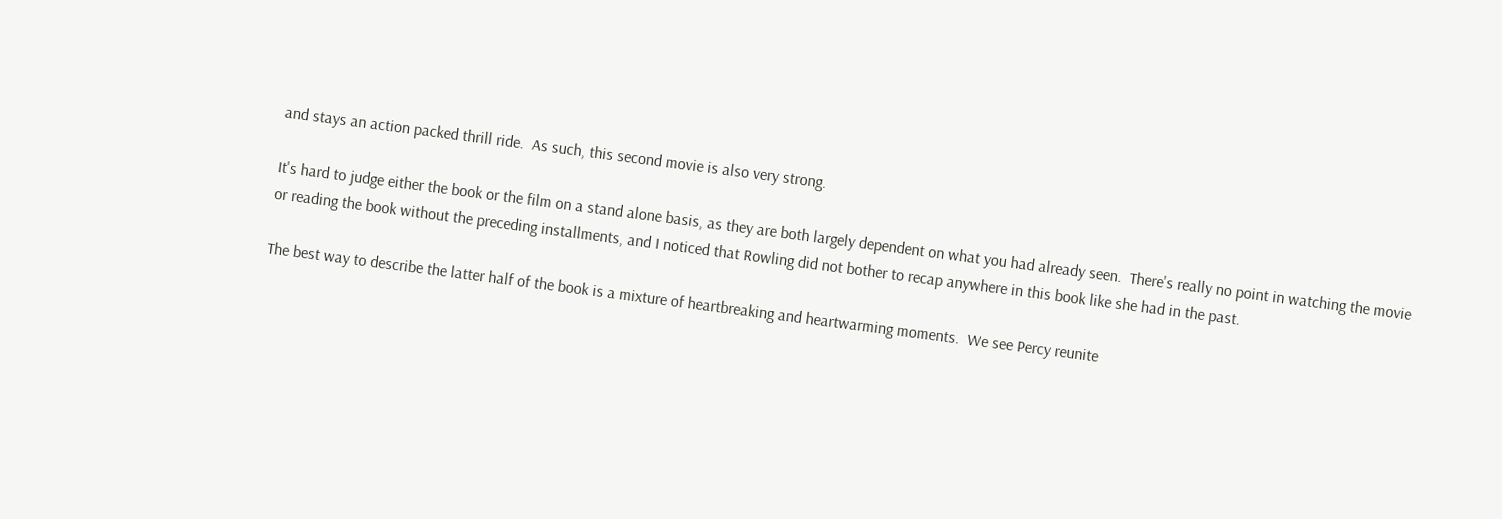and stays an action packed thrill ride.  As such, this second movie is also very strong.

It's hard to judge either the book or the film on a stand alone basis, as they are both largely dependent on what you had already seen.  There's really no point in watching the movie or reading the book without the preceding installments, and I noticed that Rowling did not bother to recap anywhere in this book like she had in the past.

The best way to describe the latter half of the book is a mixture of heartbreaking and heartwarming moments.  We see Percy reunite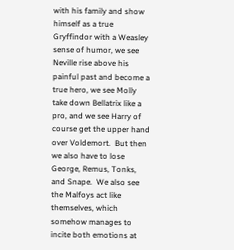with his family and show himself as a true Gryffindor with a Weasley sense of humor, we see Neville rise above his painful past and become a true hero, we see Molly take down Bellatrix like a pro, and we see Harry of course get the upper hand over Voldemort.  But then we also have to lose George, Remus, Tonks, and Snape.  We also see the Malfoys act like themselves, which somehow manages to incite both emotions at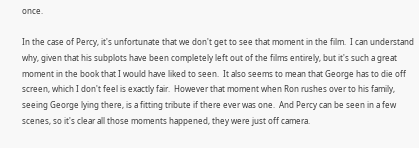once.

In the case of Percy, it's unfortunate that we don't get to see that moment in the film.  I can understand why, given that his subplots have been completely left out of the films entirely, but it's such a great moment in the book that I would have liked to seen.  It also seems to mean that George has to die off screen, which I don't feel is exactly fair.  However that moment when Ron rushes over to his family, seeing George lying there, is a fitting tribute if there ever was one.  And Percy can be seen in a few scenes, so it's clear all those moments happened, they were just off camera.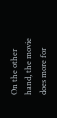On the other hand, the movie does more for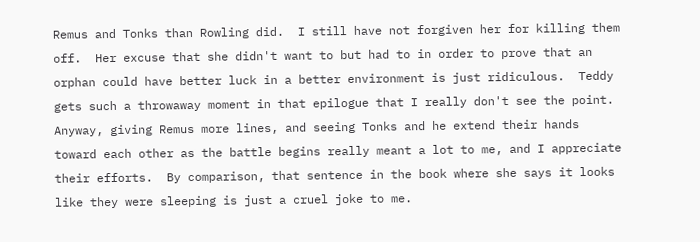Remus and Tonks than Rowling did.  I still have not forgiven her for killing them off.  Her excuse that she didn't want to but had to in order to prove that an orphan could have better luck in a better environment is just ridiculous.  Teddy gets such a throwaway moment in that epilogue that I really don't see the point.  Anyway, giving Remus more lines, and seeing Tonks and he extend their hands toward each other as the battle begins really meant a lot to me, and I appreciate their efforts.  By comparison, that sentence in the book where she says it looks like they were sleeping is just a cruel joke to me.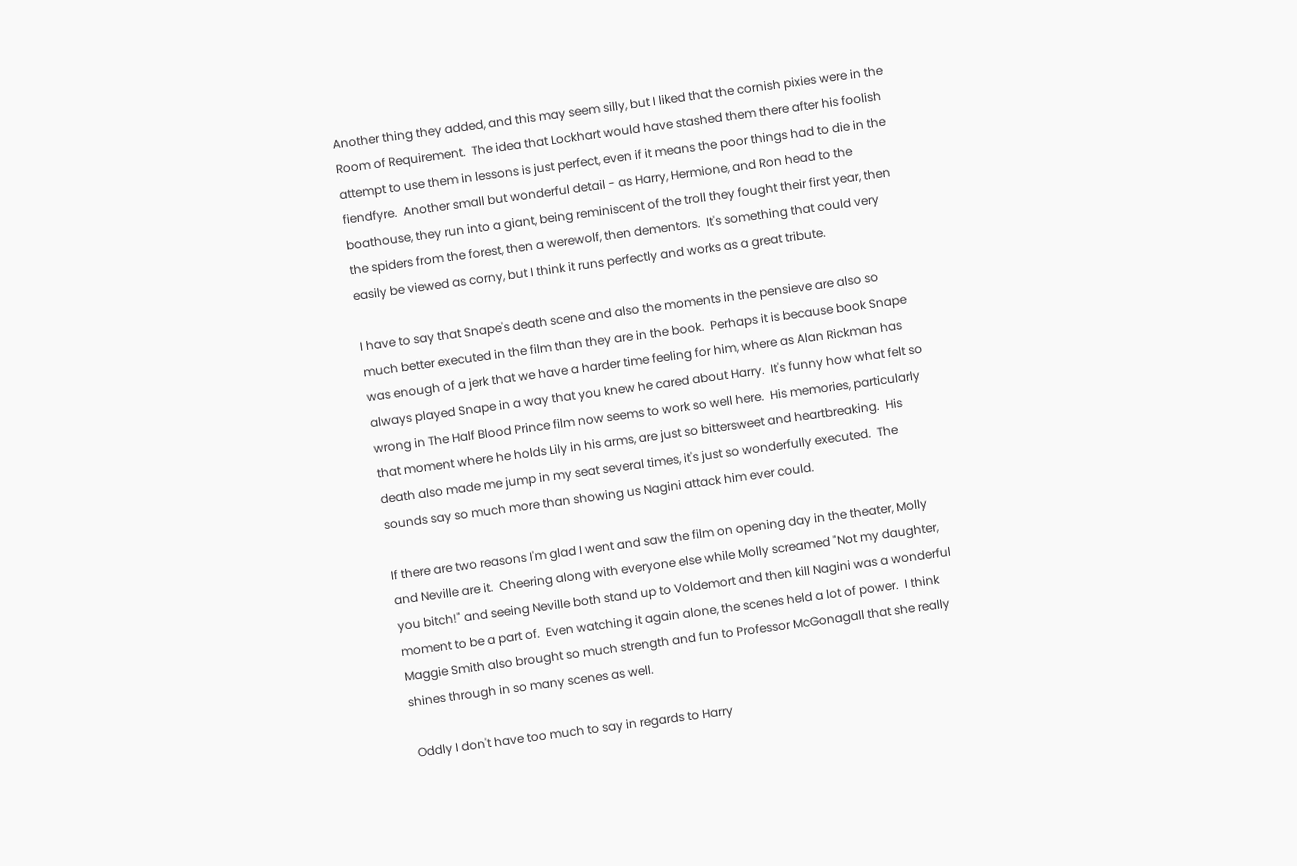Another thing they added, and this may seem silly, but I liked that the cornish pixies were in the Room of Requirement.  The idea that Lockhart would have stashed them there after his foolish attempt to use them in lessons is just perfect, even if it means the poor things had to die in the fiendfyre.  Another small but wonderful detail - as Harry, Hermione, and Ron head to the boathouse, they run into a giant, being reminiscent of the troll they fought their first year, then the spiders from the forest, then a werewolf, then dementors.  It's something that could very easily be viewed as corny, but I think it runs perfectly and works as a great tribute.

I have to say that Snape's death scene and also the moments in the pensieve are also so much better executed in the film than they are in the book.  Perhaps it is because book Snape was enough of a jerk that we have a harder time feeling for him, where as Alan Rickman has always played Snape in a way that you knew he cared about Harry.  It's funny how what felt so wrong in The Half Blood Prince film now seems to work so well here.  His memories, particularly that moment where he holds Lily in his arms, are just so bittersweet and heartbreaking.  His death also made me jump in my seat several times, it's just so wonderfully executed.  The sounds say so much more than showing us Nagini attack him ever could.

If there are two reasons I'm glad I went and saw the film on opening day in the theater, Molly and Neville are it.  Cheering along with everyone else while Molly screamed "Not my daughter, you bitch!" and seeing Neville both stand up to Voldemort and then kill Nagini was a wonderful moment to be a part of.  Even watching it again alone, the scenes held a lot of power.  I think Maggie Smith also brought so much strength and fun to Professor McGonagall that she really shines through in so many scenes as well.

 Oddly I don't have too much to say in regards to Harry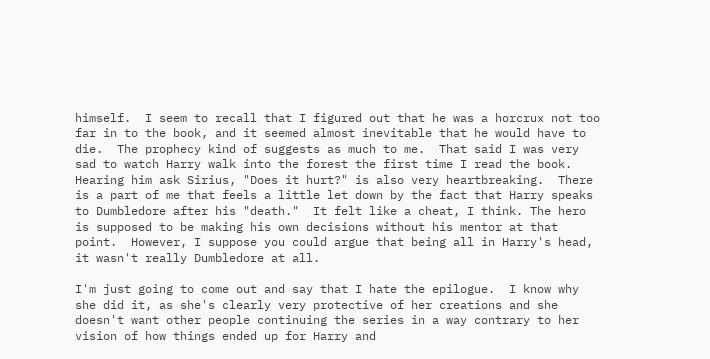himself.  I seem to recall that I figured out that he was a horcrux not too far in to the book, and it seemed almost inevitable that he would have to die.  The prophecy kind of suggests as much to me.  That said I was very sad to watch Harry walk into the forest the first time I read the book.  Hearing him ask Sirius, "Does it hurt?" is also very heartbreaking.  There is a part of me that feels a little let down by the fact that Harry speaks to Dumbledore after his "death."  It felt like a cheat, I think. The hero is supposed to be making his own decisions without his mentor at that point.  However, I suppose you could argue that being all in Harry's head, it wasn't really Dumbledore at all.

I'm just going to come out and say that I hate the epilogue.  I know why she did it, as she's clearly very protective of her creations and she doesn't want other people continuing the series in a way contrary to her vision of how things ended up for Harry and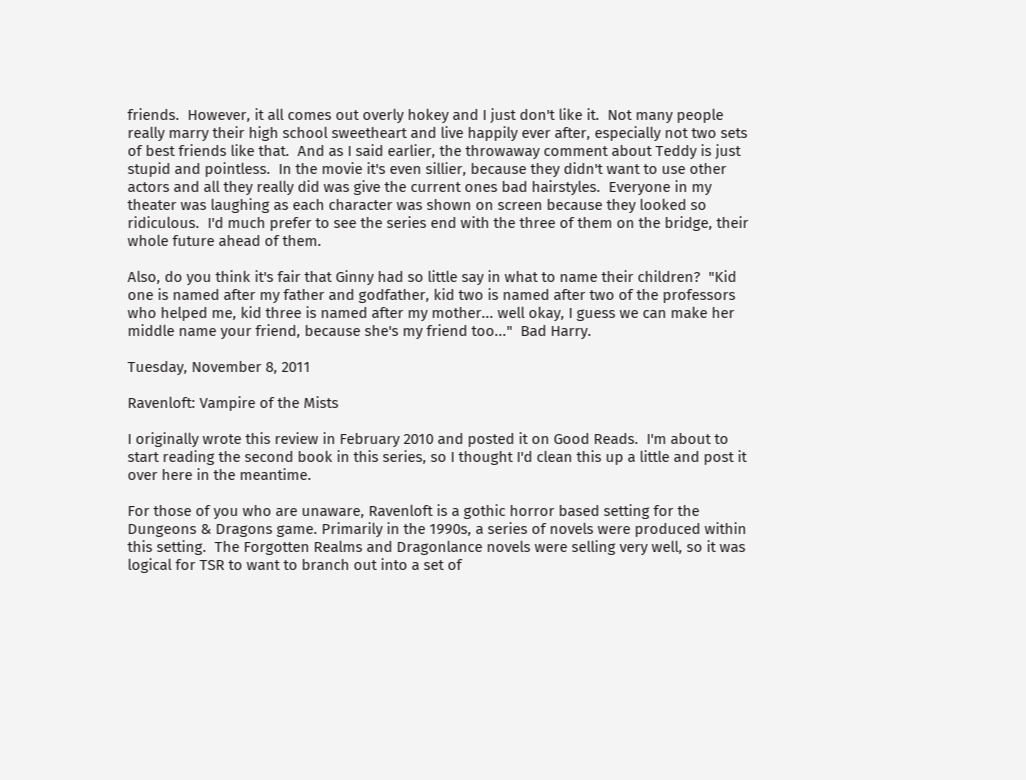friends.  However, it all comes out overly hokey and I just don't like it.  Not many people really marry their high school sweetheart and live happily ever after, especially not two sets of best friends like that.  And as I said earlier, the throwaway comment about Teddy is just stupid and pointless.  In the movie it's even sillier, because they didn't want to use other actors and all they really did was give the current ones bad hairstyles.  Everyone in my theater was laughing as each character was shown on screen because they looked so ridiculous.  I'd much prefer to see the series end with the three of them on the bridge, their whole future ahead of them.

Also, do you think it's fair that Ginny had so little say in what to name their children?  "Kid one is named after my father and godfather, kid two is named after two of the professors who helped me, kid three is named after my mother... well okay, I guess we can make her middle name your friend, because she's my friend too..."  Bad Harry.

Tuesday, November 8, 2011

Ravenloft: Vampire of the Mists

I originally wrote this review in February 2010 and posted it on Good Reads.  I'm about to start reading the second book in this series, so I thought I'd clean this up a little and post it over here in the meantime.

For those of you who are unaware, Ravenloft is a gothic horror based setting for the Dungeons & Dragons game. Primarily in the 1990s, a series of novels were produced within this setting.  The Forgotten Realms and Dragonlance novels were selling very well, so it was logical for TSR to want to branch out into a set of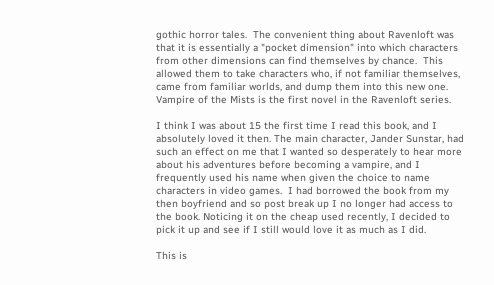gothic horror tales.  The convenient thing about Ravenloft was that it is essentially a "pocket dimension" into which characters from other dimensions can find themselves by chance.  This allowed them to take characters who, if not familiar themselves, came from familiar worlds, and dump them into this new one.  Vampire of the Mists is the first novel in the Ravenloft series.

I think I was about 15 the first time I read this book, and I absolutely loved it then. The main character, Jander Sunstar, had such an effect on me that I wanted so desperately to hear more about his adventures before becoming a vampire, and I frequently used his name when given the choice to name characters in video games.  I had borrowed the book from my then boyfriend and so post break up I no longer had access to the book. Noticing it on the cheap used recently, I decided to pick it up and see if I still would love it as much as I did.

This is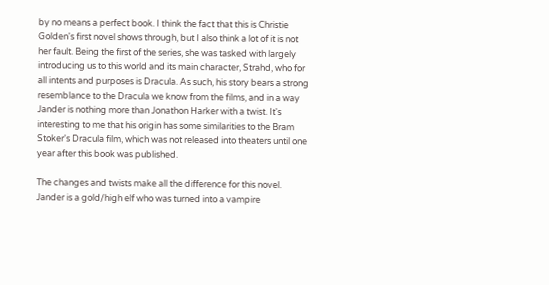by no means a perfect book. I think the fact that this is Christie Golden's first novel shows through, but I also think a lot of it is not her fault. Being the first of the series, she was tasked with largely introducing us to this world and its main character, Strahd, who for all intents and purposes is Dracula. As such, his story bears a strong resemblance to the Dracula we know from the films, and in a way Jander is nothing more than Jonathon Harker with a twist. It's interesting to me that his origin has some similarities to the Bram Stoker's Dracula film, which was not released into theaters until one year after this book was published.

The changes and twists make all the difference for this novel. Jander is a gold/high elf who was turned into a vampire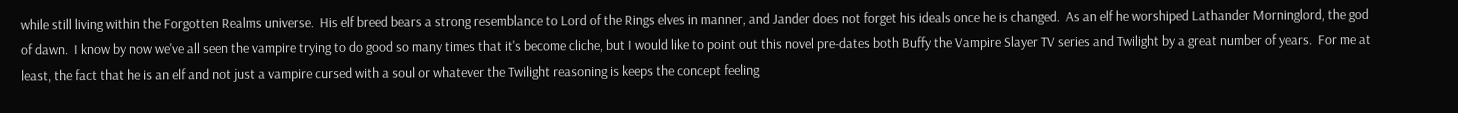while still living within the Forgotten Realms universe.  His elf breed bears a strong resemblance to Lord of the Rings elves in manner, and Jander does not forget his ideals once he is changed.  As an elf he worshiped Lathander Morninglord, the god of dawn.  I know by now we've all seen the vampire trying to do good so many times that it's become cliche, but I would like to point out this novel pre-dates both Buffy the Vampire Slayer TV series and Twilight by a great number of years.  For me at least, the fact that he is an elf and not just a vampire cursed with a soul or whatever the Twilight reasoning is keeps the concept feeling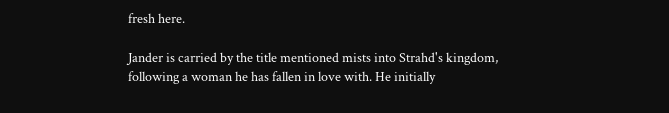fresh here.

Jander is carried by the title mentioned mists into Strahd's kingdom, following a woman he has fallen in love with. He initially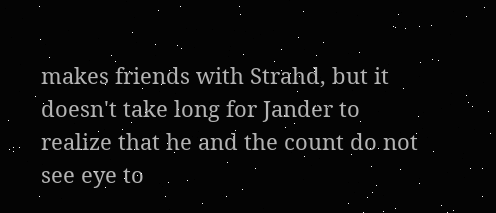makes friends with Strahd, but it doesn't take long for Jander to realize that he and the count do not see eye to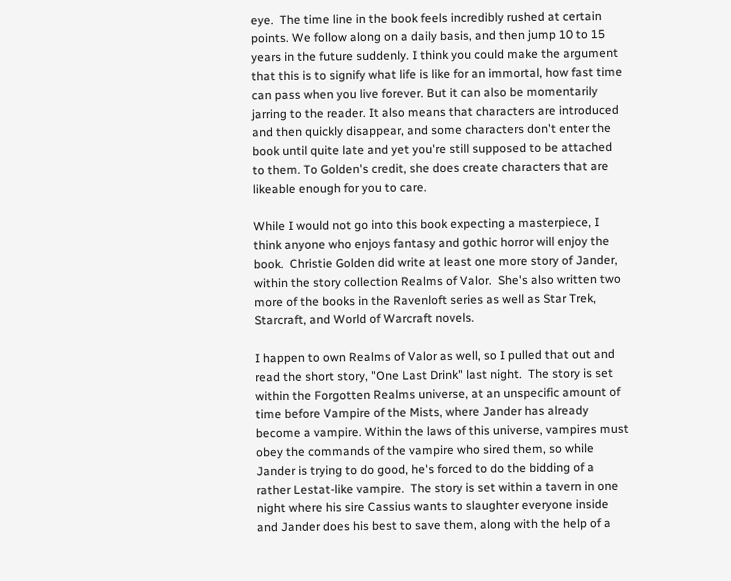eye.  The time line in the book feels incredibly rushed at certain points. We follow along on a daily basis, and then jump 10 to 15 years in the future suddenly. I think you could make the argument that this is to signify what life is like for an immortal, how fast time can pass when you live forever. But it can also be momentarily jarring to the reader. It also means that characters are introduced and then quickly disappear, and some characters don't enter the book until quite late and yet you're still supposed to be attached to them. To Golden's credit, she does create characters that are likeable enough for you to care.

While I would not go into this book expecting a masterpiece, I think anyone who enjoys fantasy and gothic horror will enjoy the book.  Christie Golden did write at least one more story of Jander, within the story collection Realms of Valor.  She's also written two more of the books in the Ravenloft series as well as Star Trek, Starcraft, and World of Warcraft novels.

I happen to own Realms of Valor as well, so I pulled that out and read the short story, "One Last Drink" last night.  The story is set within the Forgotten Realms universe, at an unspecific amount of time before Vampire of the Mists, where Jander has already become a vampire. Within the laws of this universe, vampires must obey the commands of the vampire who sired them, so while Jander is trying to do good, he's forced to do the bidding of a rather Lestat-like vampire.  The story is set within a tavern in one night where his sire Cassius wants to slaughter everyone inside and Jander does his best to save them, along with the help of a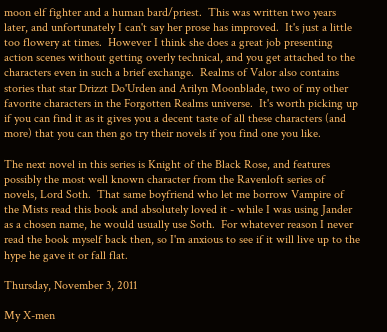moon elf fighter and a human bard/priest.  This was written two years later, and unfortunately I can't say her prose has improved.  It's just a little too flowery at times.  However I think she does a great job presenting action scenes without getting overly technical, and you get attached to the characters even in such a brief exchange.  Realms of Valor also contains stories that star Drizzt Do'Urden and Arilyn Moonblade, two of my other favorite characters in the Forgotten Realms universe.  It's worth picking up if you can find it as it gives you a decent taste of all these characters (and more) that you can then go try their novels if you find one you like.

The next novel in this series is Knight of the Black Rose, and features possibly the most well known character from the Ravenloft series of novels, Lord Soth.  That same boyfriend who let me borrow Vampire of the Mists read this book and absolutely loved it - while I was using Jander as a chosen name, he would usually use Soth.  For whatever reason I never read the book myself back then, so I'm anxious to see if it will live up to the hype he gave it or fall flat.

Thursday, November 3, 2011

My X-men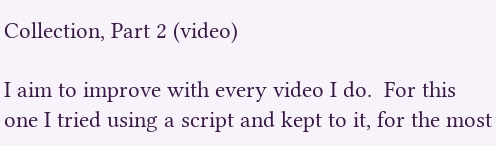Collection, Part 2 (video)

I aim to improve with every video I do.  For this one I tried using a script and kept to it, for the most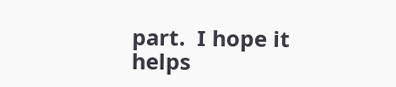part.  I hope it helps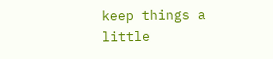keep things a little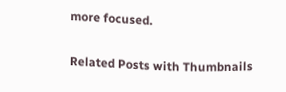more focused.

Related Posts with Thumbnails